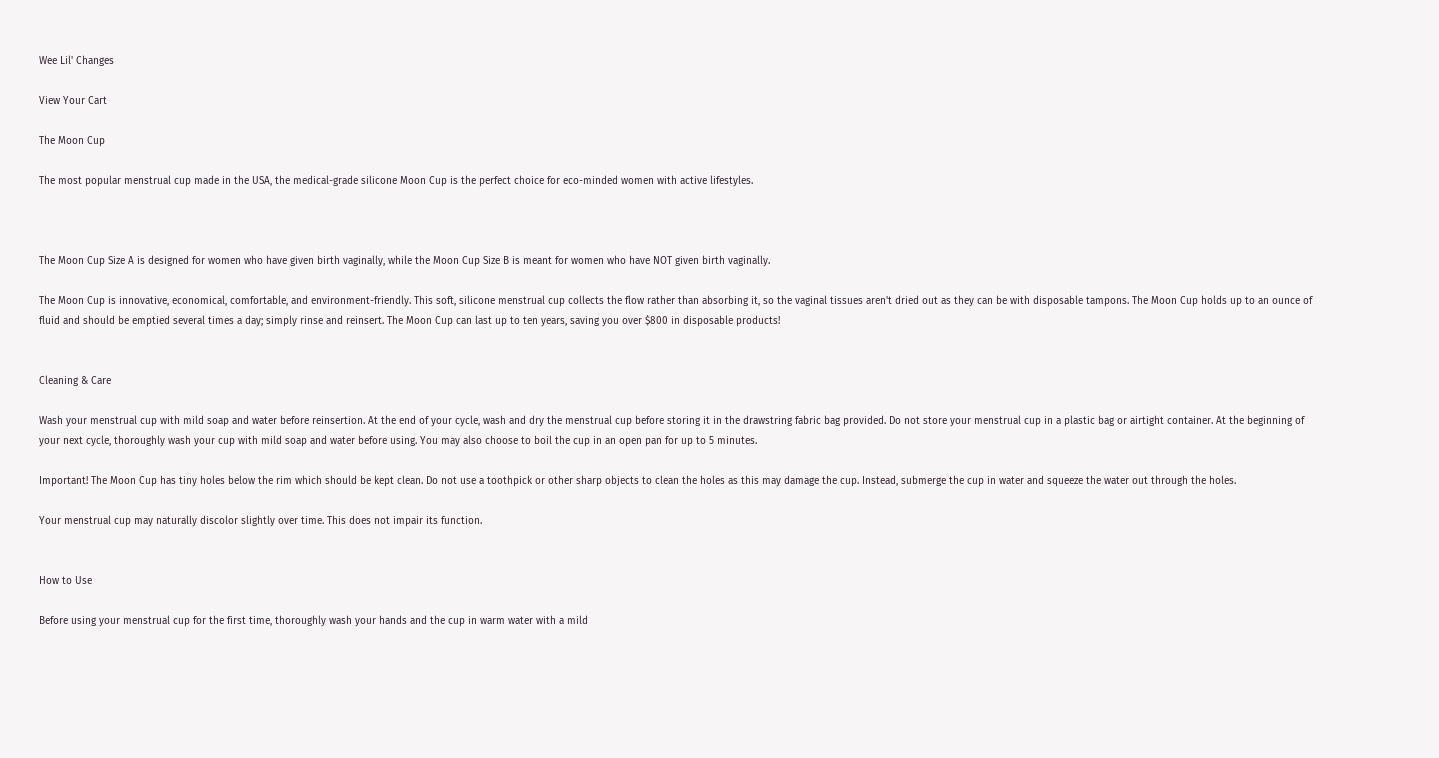Wee Lil' Changes

View Your Cart

The Moon Cup

The most popular menstrual cup made in the USA, the medical-grade silicone Moon Cup is the perfect choice for eco-minded women with active lifestyles.



The Moon Cup Size A is designed for women who have given birth vaginally, while the Moon Cup Size B is meant for women who have NOT given birth vaginally.

The Moon Cup is innovative, economical, comfortable, and environment-friendly. This soft, silicone menstrual cup collects the flow rather than absorbing it, so the vaginal tissues aren't dried out as they can be with disposable tampons. The Moon Cup holds up to an ounce of fluid and should be emptied several times a day; simply rinse and reinsert. The Moon Cup can last up to ten years, saving you over $800 in disposable products!


Cleaning & Care

Wash your menstrual cup with mild soap and water before reinsertion. At the end of your cycle, wash and dry the menstrual cup before storing it in the drawstring fabric bag provided. Do not store your menstrual cup in a plastic bag or airtight container. At the beginning of your next cycle, thoroughly wash your cup with mild soap and water before using. You may also choose to boil the cup in an open pan for up to 5 minutes.

Important! The Moon Cup has tiny holes below the rim which should be kept clean. Do not use a toothpick or other sharp objects to clean the holes as this may damage the cup. Instead, submerge the cup in water and squeeze the water out through the holes.

Your menstrual cup may naturally discolor slightly over time. This does not impair its function.


How to Use

Before using your menstrual cup for the first time, thoroughly wash your hands and the cup in warm water with a mild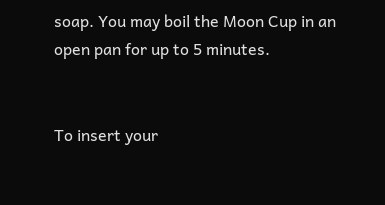soap. You may boil the Moon Cup in an open pan for up to 5 minutes.


To insert your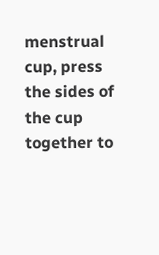menstrual cup, press the sides of the cup together to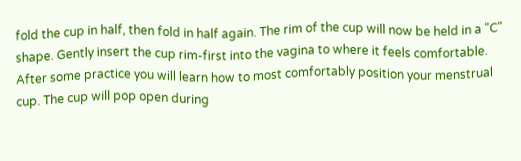fold the cup in half, then fold in half again. The rim of the cup will now be held in a "C" shape. Gently insert the cup rim-first into the vagina to where it feels comfortable. After some practice you will learn how to most comfortably position your menstrual cup. The cup will pop open during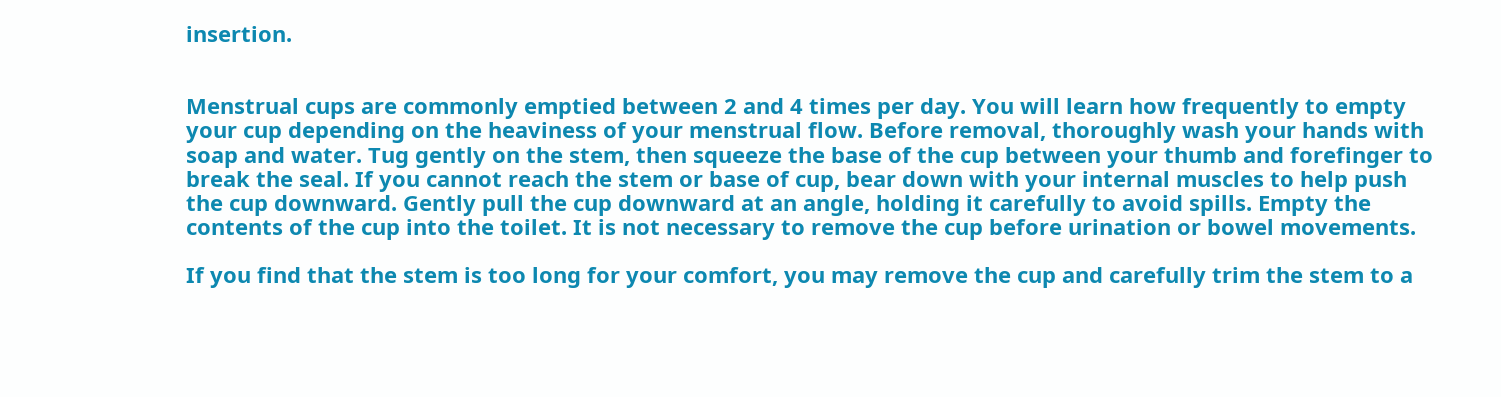insertion.


Menstrual cups are commonly emptied between 2 and 4 times per day. You will learn how frequently to empty your cup depending on the heaviness of your menstrual flow. Before removal, thoroughly wash your hands with soap and water. Tug gently on the stem, then squeeze the base of the cup between your thumb and forefinger to break the seal. If you cannot reach the stem or base of cup, bear down with your internal muscles to help push the cup downward. Gently pull the cup downward at an angle, holding it carefully to avoid spills. Empty the contents of the cup into the toilet. It is not necessary to remove the cup before urination or bowel movements.

If you find that the stem is too long for your comfort, you may remove the cup and carefully trim the stem to a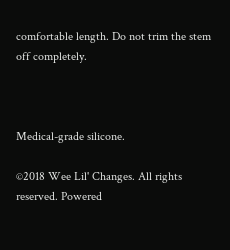comfortable length. Do not trim the stem off completely.



Medical-grade silicone.

©2018 Wee Lil' Changes. All rights reserved. Powered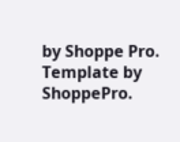by Shoppe Pro.
Template by ShoppePro.